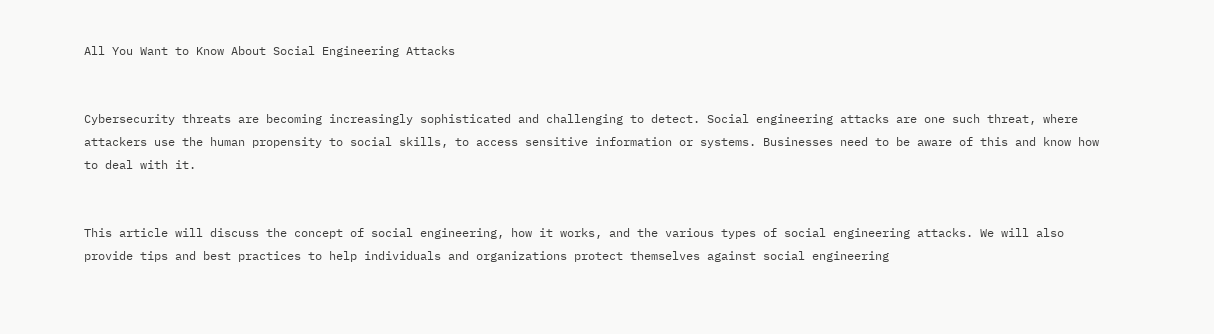All You Want to Know About Social Engineering Attacks


Cybersecurity threats are becoming increasingly sophisticated and challenging to detect. Social engineering attacks are one such threat, where attackers use the human propensity to social skills, to access sensitive information or systems. Businesses need to be aware of this and know how to deal with it.


This article will discuss the concept of social engineering, how it works, and the various types of social engineering attacks. We will also provide tips and best practices to help individuals and organizations protect themselves against social engineering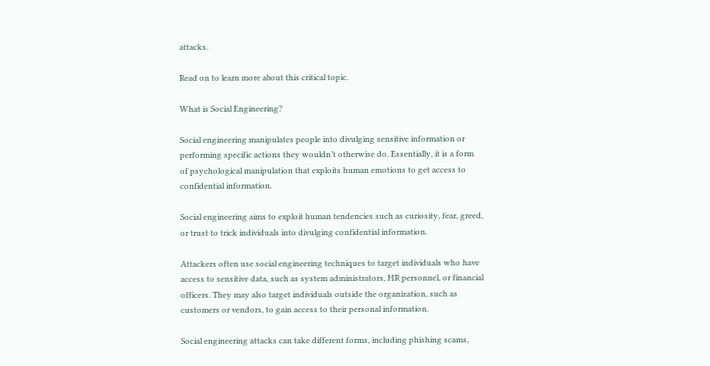attacks.

Read on to learn more about this critical topic.

What is Social Engineering?

Social engineering manipulates people into divulging sensitive information or performing specific actions they wouldn’t otherwise do. Essentially, it is a form of psychological manipulation that exploits human emotions to get access to confidential information.

Social engineering aims to exploit human tendencies such as curiosity, fear, greed, or trust to trick individuals into divulging confidential information.

Attackers often use social engineering techniques to target individuals who have access to sensitive data, such as system administrators, HR personnel, or financial officers. They may also target individuals outside the organization, such as customers or vendors, to gain access to their personal information.

Social engineering attacks can take different forms, including phishing scams,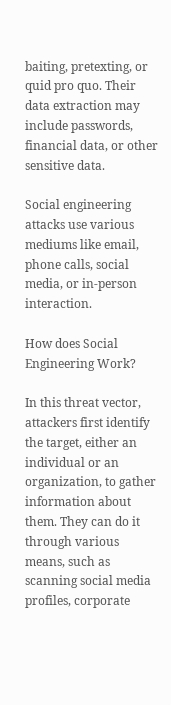baiting, pretexting, or quid pro quo. Their data extraction may include passwords, financial data, or other sensitive data.

Social engineering attacks use various mediums like email, phone calls, social media, or in-person interaction.

How does Social Engineering Work?

In this threat vector, attackers first identify the target, either an individual or an organization, to gather information about them. They can do it through various means, such as scanning social media profiles, corporate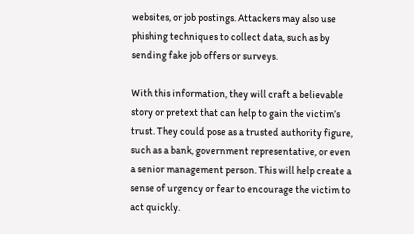websites, or job postings. Attackers may also use phishing techniques to collect data, such as by sending fake job offers or surveys.

With this information, they will craft a believable story or pretext that can help to gain the victim’s trust. They could pose as a trusted authority figure, such as a bank, government representative, or even a senior management person. This will help create a sense of urgency or fear to encourage the victim to act quickly.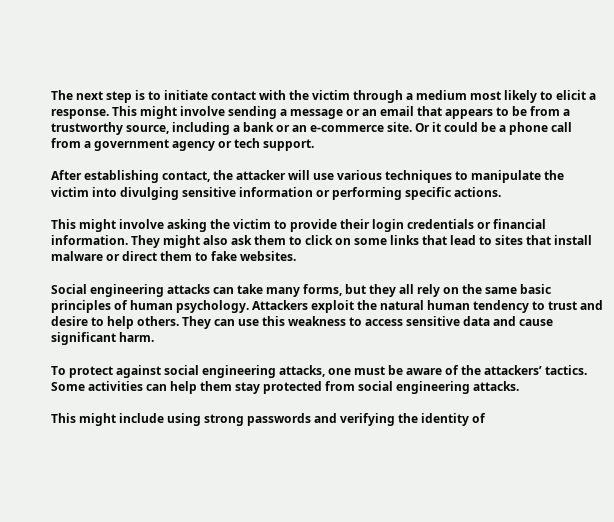The next step is to initiate contact with the victim through a medium most likely to elicit a response. This might involve sending a message or an email that appears to be from a trustworthy source, including a bank or an e-commerce site. Or it could be a phone call from a government agency or tech support.

After establishing contact, the attacker will use various techniques to manipulate the victim into divulging sensitive information or performing specific actions.

This might involve asking the victim to provide their login credentials or financial information. They might also ask them to click on some links that lead to sites that install malware or direct them to fake websites.

Social engineering attacks can take many forms, but they all rely on the same basic principles of human psychology. Attackers exploit the natural human tendency to trust and desire to help others. They can use this weakness to access sensitive data and cause significant harm.

To protect against social engineering attacks, one must be aware of the attackers’ tactics. Some activities can help them stay protected from social engineering attacks.

This might include using strong passwords and verifying the identity of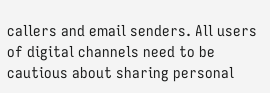callers and email senders. All users of digital channels need to be cautious about sharing personal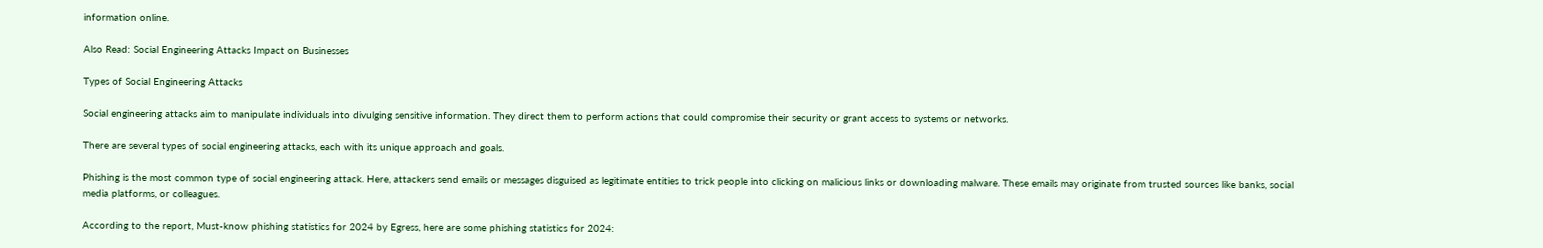information online.

Also Read: Social Engineering Attacks Impact on Businesses

Types of Social Engineering Attacks

Social engineering attacks aim to manipulate individuals into divulging sensitive information. They direct them to perform actions that could compromise their security or grant access to systems or networks.

There are several types of social engineering attacks, each with its unique approach and goals.

Phishing is the most common type of social engineering attack. Here, attackers send emails or messages disguised as legitimate entities to trick people into clicking on malicious links or downloading malware. These emails may originate from trusted sources like banks, social media platforms, or colleagues.

According to the report, Must-know phishing statistics for 2024 by Egress, here are some phishing statistics for 2024: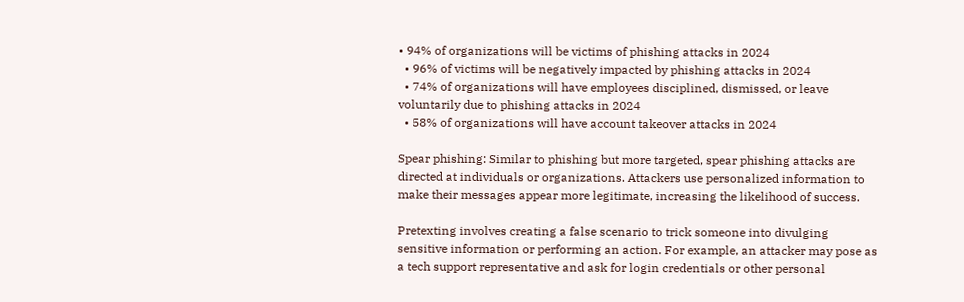• 94% of organizations will be victims of phishing attacks in 2024
  • 96% of victims will be negatively impacted by phishing attacks in 2024
  • 74% of organizations will have employees disciplined, dismissed, or leave voluntarily due to phishing attacks in 2024
  • 58% of organizations will have account takeover attacks in 2024

Spear phishing: Similar to phishing but more targeted, spear phishing attacks are directed at individuals or organizations. Attackers use personalized information to make their messages appear more legitimate, increasing the likelihood of success.

Pretexting involves creating a false scenario to trick someone into divulging sensitive information or performing an action. For example, an attacker may pose as a tech support representative and ask for login credentials or other personal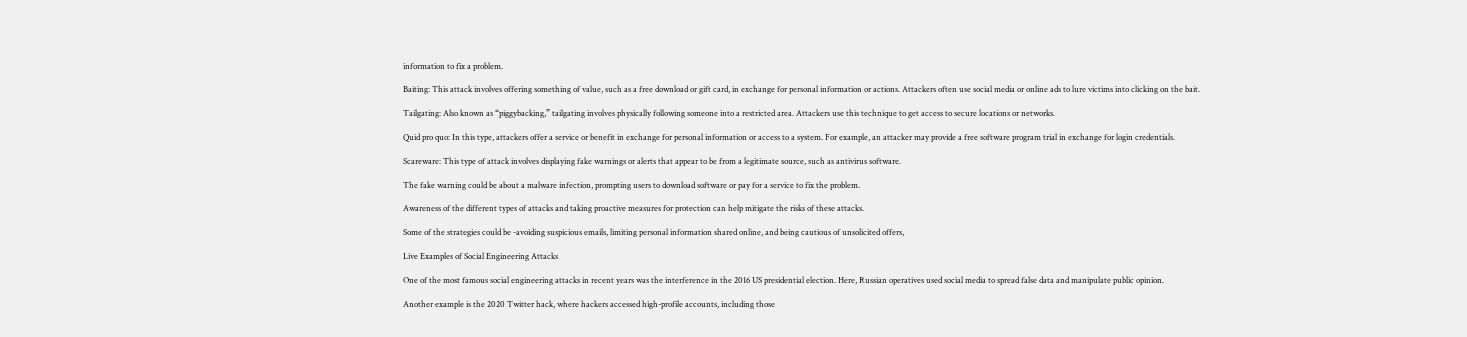information to fix a problem.

Baiting: This attack involves offering something of value, such as a free download or gift card, in exchange for personal information or actions. Attackers often use social media or online ads to lure victims into clicking on the bait.

Tailgating: Also known as “piggybacking,” tailgating involves physically following someone into a restricted area. Attackers use this technique to get access to secure locations or networks.

Quid pro quo: In this type, attackers offer a service or benefit in exchange for personal information or access to a system. For example, an attacker may provide a free software program trial in exchange for login credentials.

Scareware: This type of attack involves displaying fake warnings or alerts that appear to be from a legitimate source, such as antivirus software.

The fake warning could be about a malware infection, prompting users to download software or pay for a service to fix the problem.

Awareness of the different types of attacks and taking proactive measures for protection can help mitigate the risks of these attacks.

Some of the strategies could be -avoiding suspicious emails, limiting personal information shared online, and being cautious of unsolicited offers,

Live Examples of Social Engineering Attacks

One of the most famous social engineering attacks in recent years was the interference in the 2016 US presidential election. Here, Russian operatives used social media to spread false data and manipulate public opinion.

Another example is the 2020 Twitter hack, where hackers accessed high-profile accounts, including those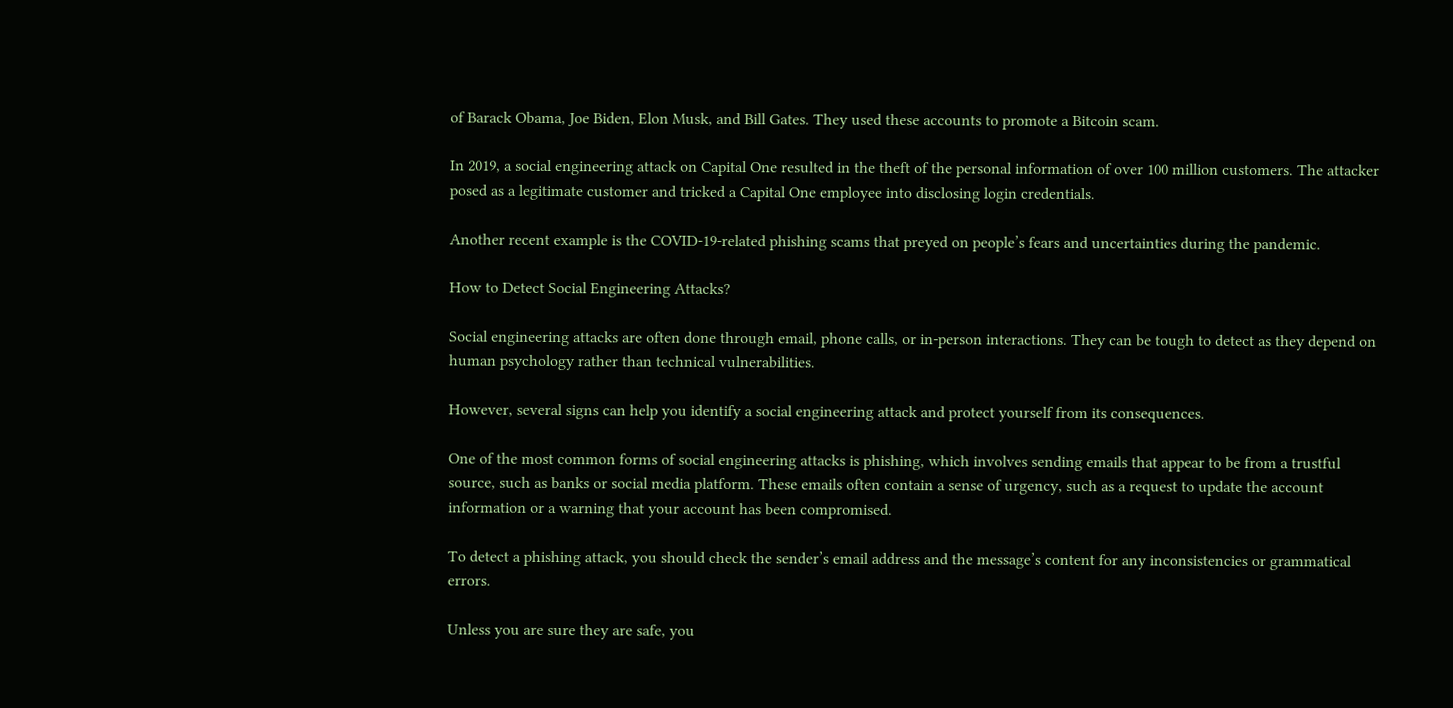of Barack Obama, Joe Biden, Elon Musk, and Bill Gates. They used these accounts to promote a Bitcoin scam.

In 2019, a social engineering attack on Capital One resulted in the theft of the personal information of over 100 million customers. The attacker posed as a legitimate customer and tricked a Capital One employee into disclosing login credentials.

Another recent example is the COVID-19-related phishing scams that preyed on people’s fears and uncertainties during the pandemic.

How to Detect Social Engineering Attacks?

Social engineering attacks are often done through email, phone calls, or in-person interactions. They can be tough to detect as they depend on human psychology rather than technical vulnerabilities.

However, several signs can help you identify a social engineering attack and protect yourself from its consequences.

One of the most common forms of social engineering attacks is phishing, which involves sending emails that appear to be from a trustful source, such as banks or social media platform. These emails often contain a sense of urgency, such as a request to update the account information or a warning that your account has been compromised.

To detect a phishing attack, you should check the sender’s email address and the message’s content for any inconsistencies or grammatical errors.

Unless you are sure they are safe, you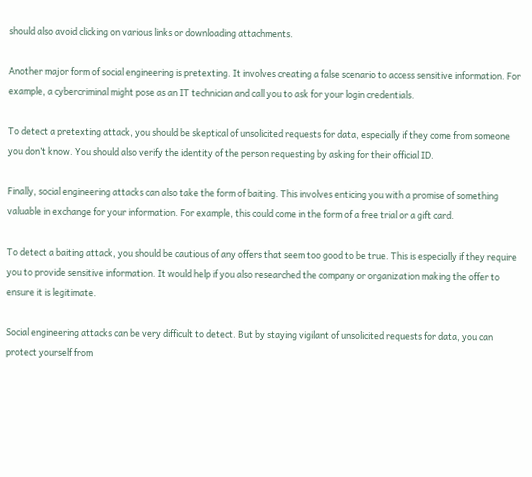should also avoid clicking on various links or downloading attachments.

Another major form of social engineering is pretexting. It involves creating a false scenario to access sensitive information. For example, a cybercriminal might pose as an IT technician and call you to ask for your login credentials.

To detect a pretexting attack, you should be skeptical of unsolicited requests for data, especially if they come from someone you don’t know. You should also verify the identity of the person requesting by asking for their official ID.

Finally, social engineering attacks can also take the form of baiting. This involves enticing you with a promise of something valuable in exchange for your information. For example, this could come in the form of a free trial or a gift card.

To detect a baiting attack, you should be cautious of any offers that seem too good to be true. This is especially if they require you to provide sensitive information. It would help if you also researched the company or organization making the offer to ensure it is legitimate.

Social engineering attacks can be very difficult to detect. But by staying vigilant of unsolicited requests for data, you can protect yourself from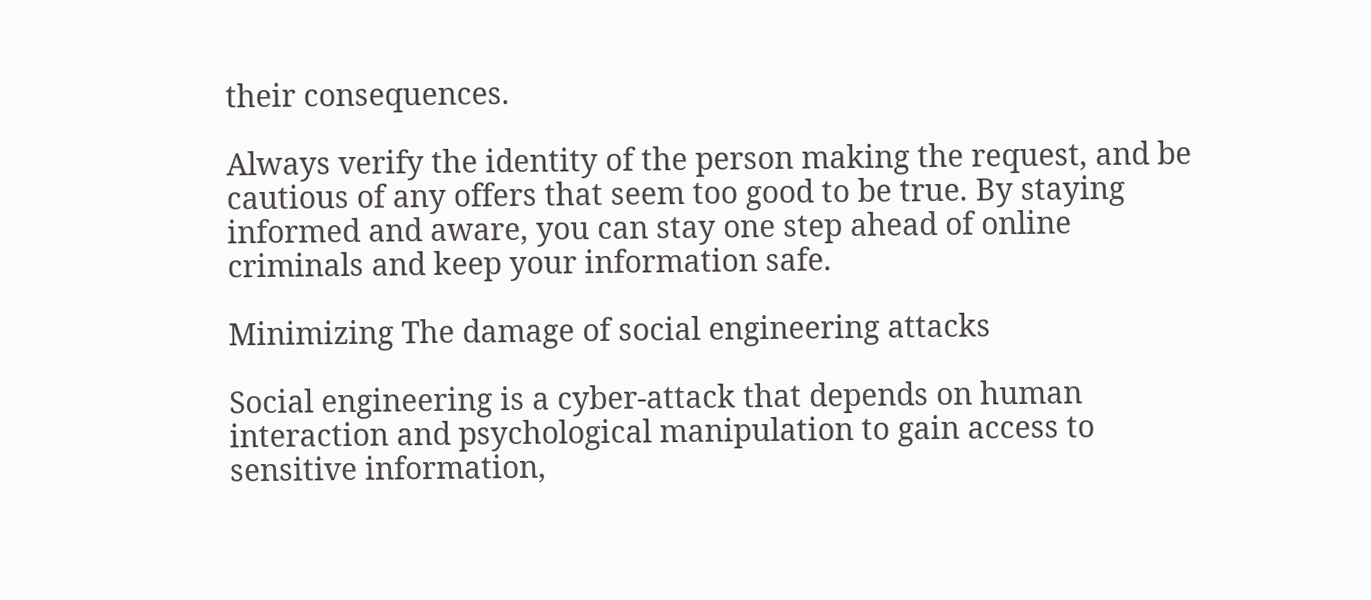their consequences.

Always verify the identity of the person making the request, and be cautious of any offers that seem too good to be true. By staying informed and aware, you can stay one step ahead of online criminals and keep your information safe.

Minimizing The damage of social engineering attacks

Social engineering is a cyber-attack that depends on human interaction and psychological manipulation to gain access to sensitive information,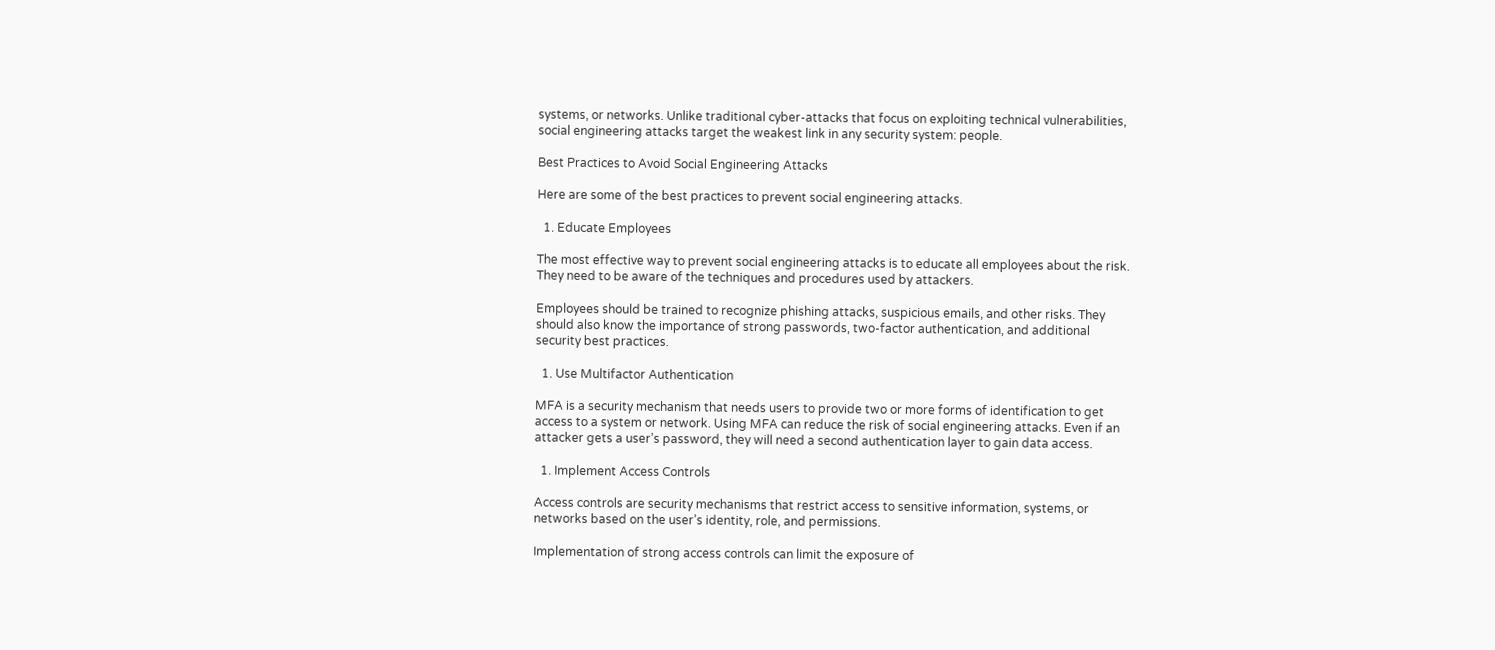systems, or networks. Unlike traditional cyber-attacks that focus on exploiting technical vulnerabilities, social engineering attacks target the weakest link in any security system: people.

Best Practices to Avoid Social Engineering Attacks

Here are some of the best practices to prevent social engineering attacks.

  1. Educate Employees

The most effective way to prevent social engineering attacks is to educate all employees about the risk. They need to be aware of the techniques and procedures used by attackers.

Employees should be trained to recognize phishing attacks, suspicious emails, and other risks. They should also know the importance of strong passwords, two-factor authentication, and additional security best practices.

  1. Use Multifactor Authentication

MFA is a security mechanism that needs users to provide two or more forms of identification to get access to a system or network. Using MFA can reduce the risk of social engineering attacks. Even if an attacker gets a user’s password, they will need a second authentication layer to gain data access.

  1. Implement Access Controls

Access controls are security mechanisms that restrict access to sensitive information, systems, or networks based on the user’s identity, role, and permissions.

Implementation of strong access controls can limit the exposure of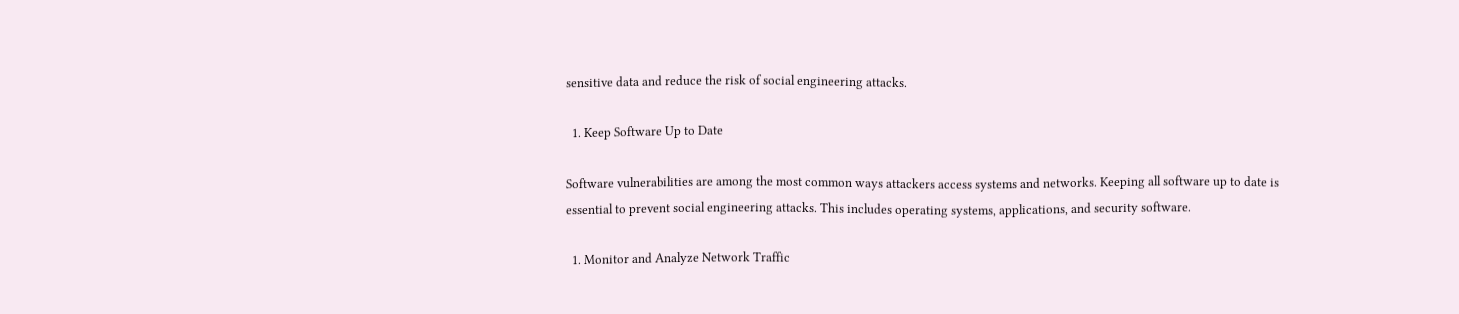sensitive data and reduce the risk of social engineering attacks.

  1. Keep Software Up to Date

Software vulnerabilities are among the most common ways attackers access systems and networks. Keeping all software up to date is essential to prevent social engineering attacks. This includes operating systems, applications, and security software.

  1. Monitor and Analyze Network Traffic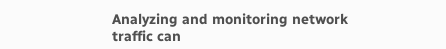Analyzing and monitoring network traffic can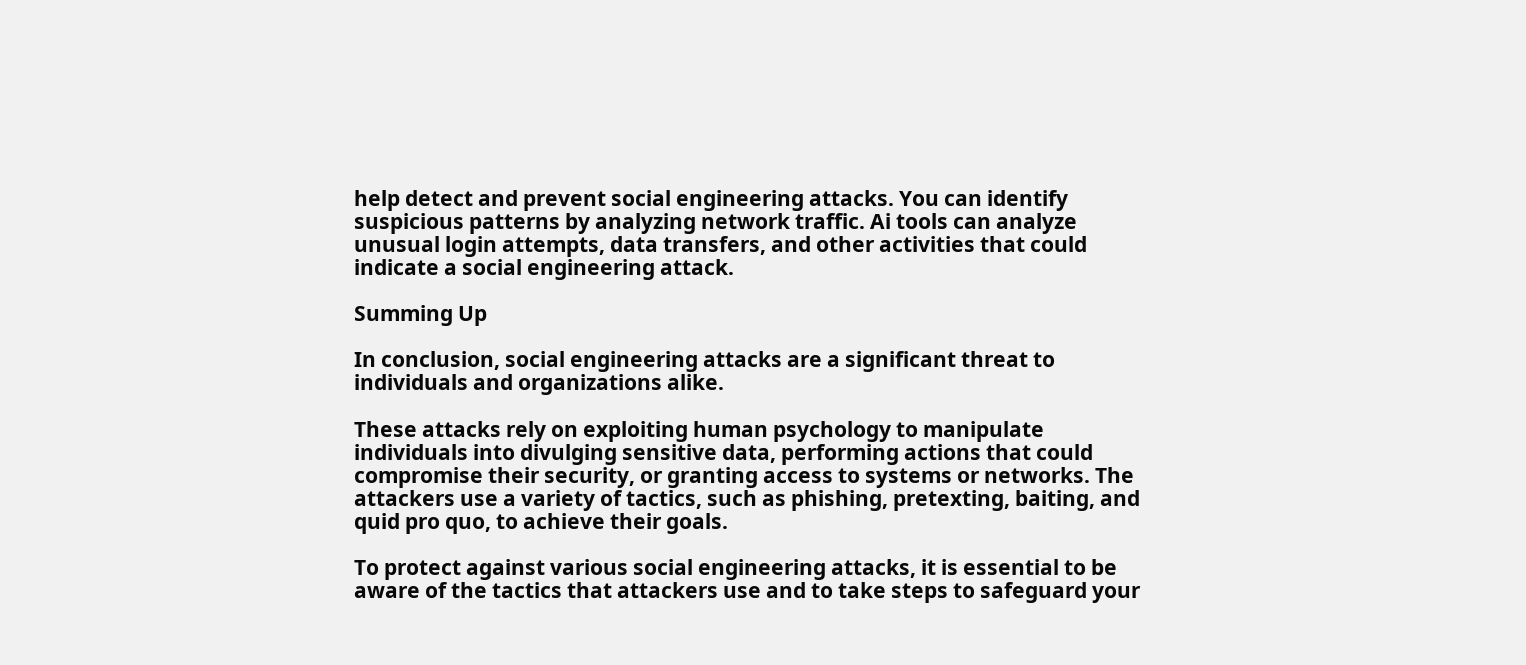help detect and prevent social engineering attacks. You can identify suspicious patterns by analyzing network traffic. Ai tools can analyze unusual login attempts, data transfers, and other activities that could indicate a social engineering attack.

Summing Up

In conclusion, social engineering attacks are a significant threat to individuals and organizations alike.

These attacks rely on exploiting human psychology to manipulate individuals into divulging sensitive data, performing actions that could compromise their security, or granting access to systems or networks. The attackers use a variety of tactics, such as phishing, pretexting, baiting, and quid pro quo, to achieve their goals.

To protect against various social engineering attacks, it is essential to be aware of the tactics that attackers use and to take steps to safeguard your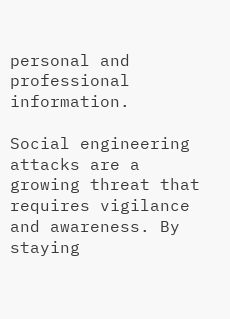personal and professional information.

Social engineering attacks are a growing threat that requires vigilance and awareness. By staying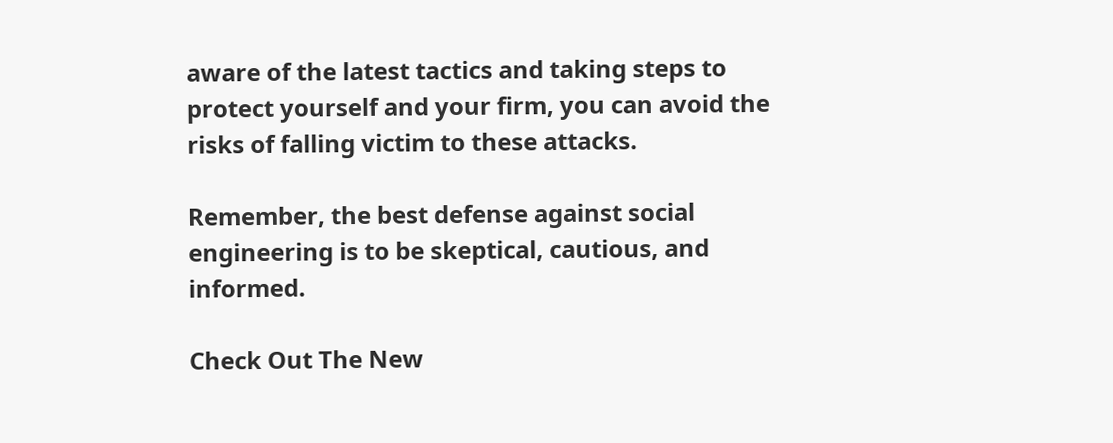aware of the latest tactics and taking steps to protect yourself and your firm, you can avoid the risks of falling victim to these attacks.

Remember, the best defense against social engineering is to be skeptical, cautious, and informed.

Check Out The New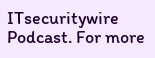ITsecuritywire Podcast. For more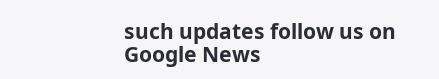such updates follow us on Google News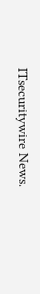ITsecuritywire News.